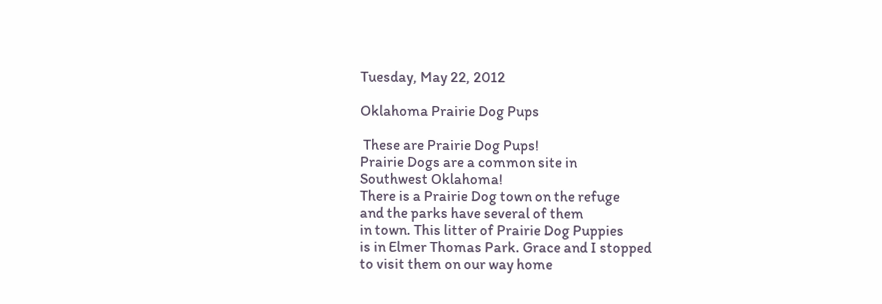Tuesday, May 22, 2012

Oklahoma Prairie Dog Pups

 These are Prairie Dog Pups!
Prairie Dogs are a common site in
Southwest Oklahoma!
There is a Prairie Dog town on the refuge
and the parks have several of them
in town. This litter of Prairie Dog Puppies
is in Elmer Thomas Park. Grace and I stopped
to visit them on our way home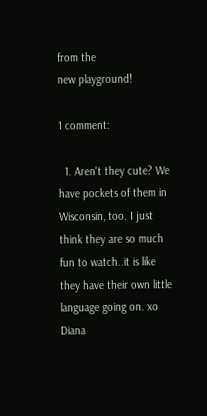from the
new playground!

1 comment:

  1. Aren't they cute? We have pockets of them in Wisconsin, too. I just think they are so much fun to watch..it is like they have their own little language going on. xo Diana